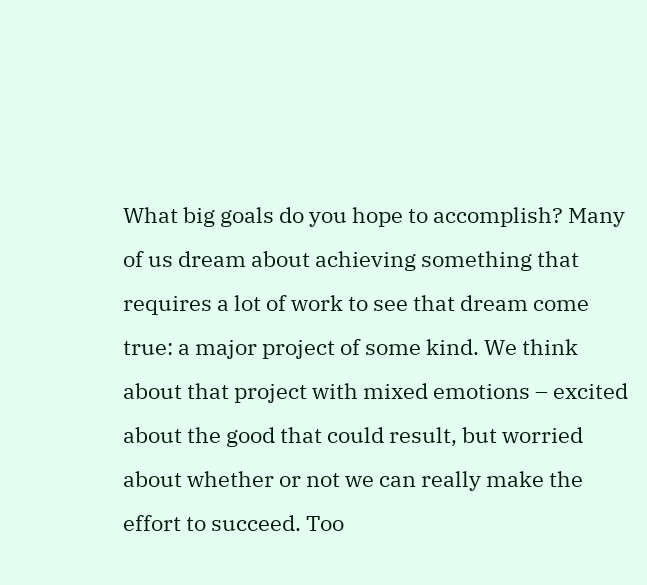What big goals do you hope to accomplish? Many of us dream about achieving something that requires a lot of work to see that dream come true: a major project of some kind. We think about that project with mixed emotions – excited about the good that could result, but worried about whether or not we can really make the effort to succeed. Too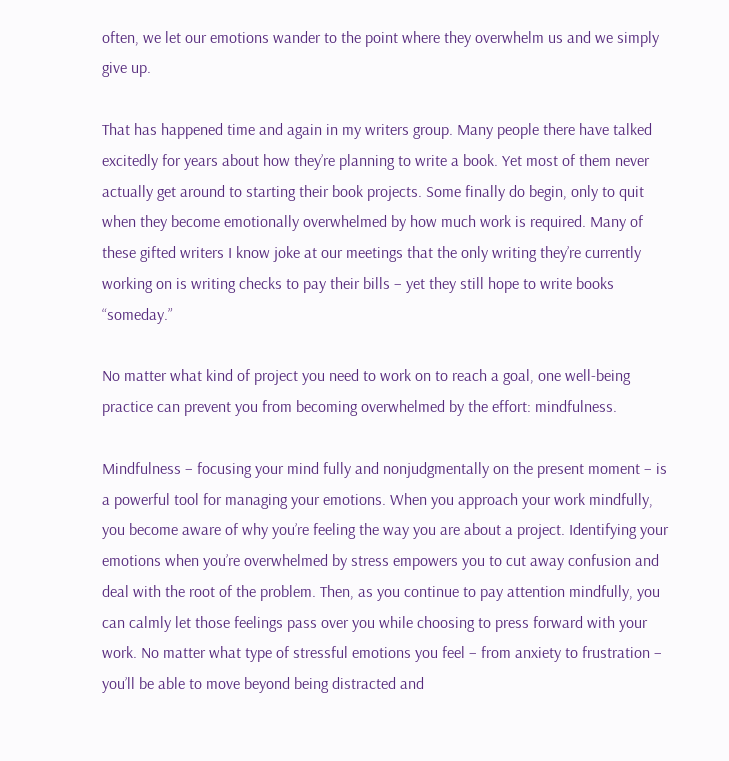often, we let our emotions wander to the point where they overwhelm us and we simply give up.

That has happened time and again in my writers group. Many people there have talked excitedly for years about how they’re planning to write a book. Yet most of them never actually get around to starting their book projects. Some finally do begin, only to quit when they become emotionally overwhelmed by how much work is required. Many of these gifted writers I know joke at our meetings that the only writing they’re currently working on is writing checks to pay their bills – yet they still hope to write books “someday.”

No matter what kind of project you need to work on to reach a goal, one well-being practice can prevent you from becoming overwhelmed by the effort: mindfulness.

Mindfulness – focusing your mind fully and nonjudgmentally on the present moment – is a powerful tool for managing your emotions. When you approach your work mindfully, you become aware of why you’re feeling the way you are about a project. Identifying your emotions when you’re overwhelmed by stress empowers you to cut away confusion and deal with the root of the problem. Then, as you continue to pay attention mindfully, you can calmly let those feelings pass over you while choosing to press forward with your work. No matter what type of stressful emotions you feel – from anxiety to frustration – you’ll be able to move beyond being distracted and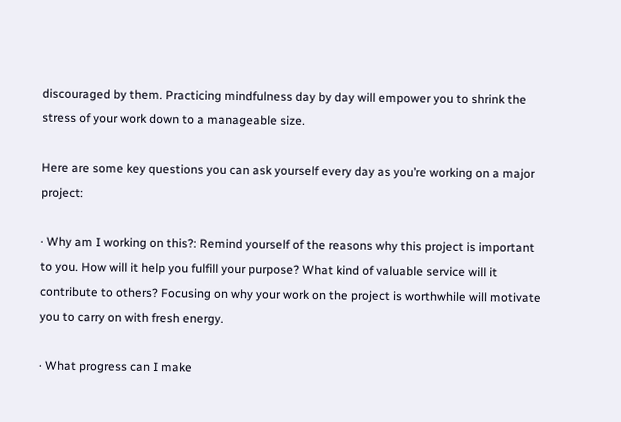discouraged by them. Practicing mindfulness day by day will empower you to shrink the stress of your work down to a manageable size.

Here are some key questions you can ask yourself every day as you’re working on a major project:

· Why am I working on this?: Remind yourself of the reasons why this project is important to you. How will it help you fulfill your purpose? What kind of valuable service will it contribute to others? Focusing on why your work on the project is worthwhile will motivate you to carry on with fresh energy.

· What progress can I make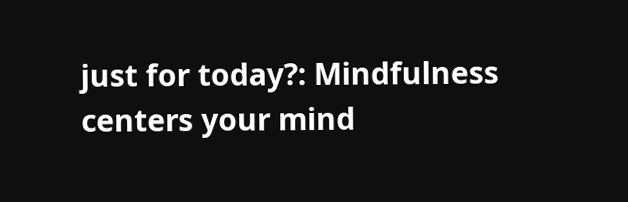just for today?: Mindfulness centers your mind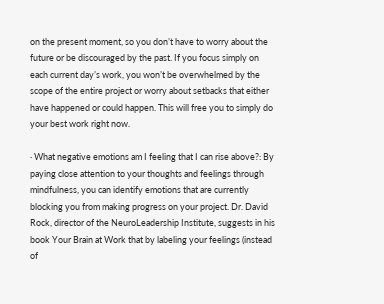on the present moment, so you don’t have to worry about the future or be discouraged by the past. If you focus simply on each current day’s work, you won’t be overwhelmed by the scope of the entire project or worry about setbacks that either have happened or could happen. This will free you to simply do your best work right now.

· What negative emotions am I feeling that I can rise above?: By paying close attention to your thoughts and feelings through mindfulness, you can identify emotions that are currently blocking you from making progress on your project. Dr. David Rock, director of the NeuroLeadership Institute, suggests in his book Your Brain at Work that by labeling your feelings (instead of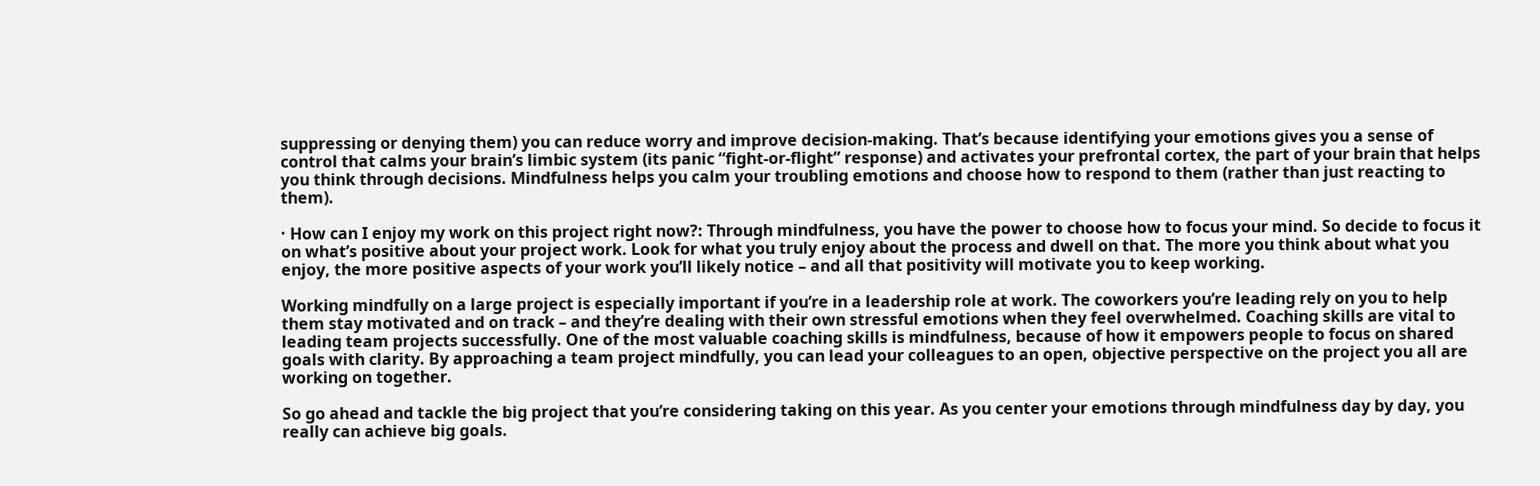suppressing or denying them) you can reduce worry and improve decision-making. That’s because identifying your emotions gives you a sense of control that calms your brain’s limbic system (its panic “fight-or-flight” response) and activates your prefrontal cortex, the part of your brain that helps you think through decisions. Mindfulness helps you calm your troubling emotions and choose how to respond to them (rather than just reacting to them).

· How can I enjoy my work on this project right now?: Through mindfulness, you have the power to choose how to focus your mind. So decide to focus it on what’s positive about your project work. Look for what you truly enjoy about the process and dwell on that. The more you think about what you enjoy, the more positive aspects of your work you’ll likely notice – and all that positivity will motivate you to keep working.

Working mindfully on a large project is especially important if you’re in a leadership role at work. The coworkers you’re leading rely on you to help them stay motivated and on track – and they’re dealing with their own stressful emotions when they feel overwhelmed. Coaching skills are vital to leading team projects successfully. One of the most valuable coaching skills is mindfulness, because of how it empowers people to focus on shared goals with clarity. By approaching a team project mindfully, you can lead your colleagues to an open, objective perspective on the project you all are working on together.

So go ahead and tackle the big project that you’re considering taking on this year. As you center your emotions through mindfulness day by day, you really can achieve big goals.